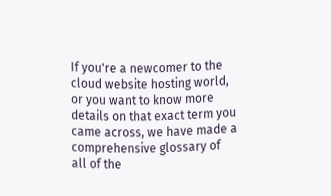If you're a newcomer to the cloud website hosting world, or you want to know more details on that exact term you came across, we have made a comprehensive glossary of all of the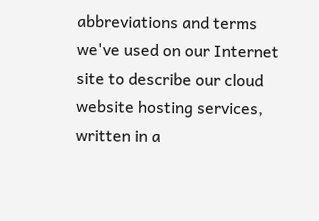abbreviations and terms we've used on our Internet site to describe our cloud website hosting services, written in a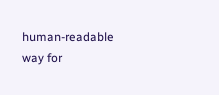human-readable way for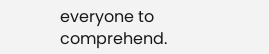everyone to comprehend.